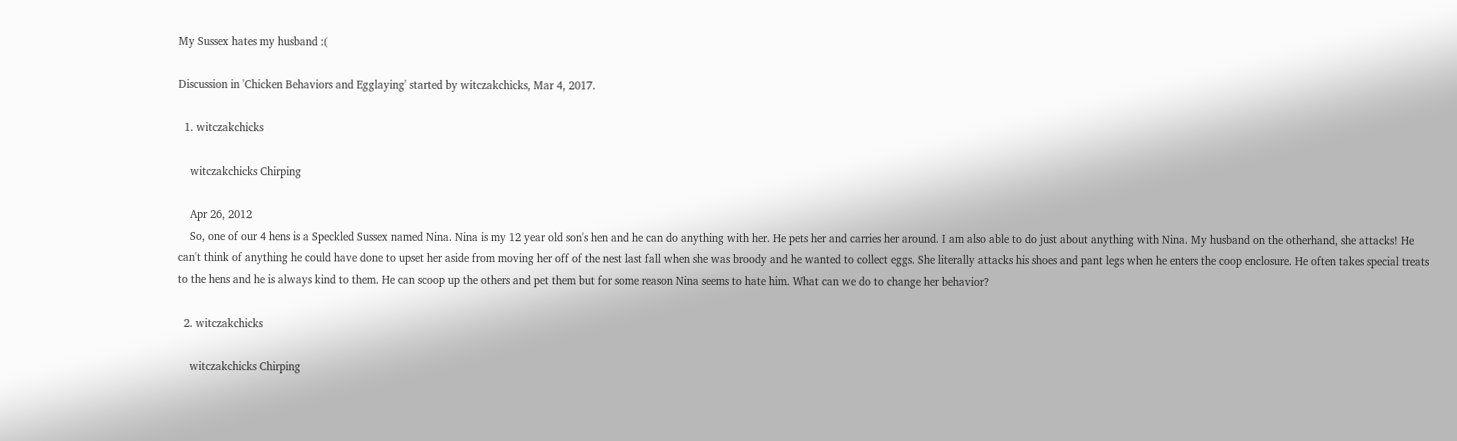My Sussex hates my husband :(

Discussion in 'Chicken Behaviors and Egglaying' started by witczakchicks, Mar 4, 2017.

  1. witczakchicks

    witczakchicks Chirping

    Apr 26, 2012
    So, one of our 4 hens is a Speckled Sussex named Nina. Nina is my 12 year old son's hen and he can do anything with her. He pets her and carries her around. I am also able to do just about anything with Nina. My husband on the otherhand, she attacks! He can't think of anything he could have done to upset her aside from moving her off of the nest last fall when she was broody and he wanted to collect eggs. She literally attacks his shoes and pant legs when he enters the coop enclosure. He often takes special treats to the hens and he is always kind to them. He can scoop up the others and pet them but for some reason Nina seems to hate him. What can we do to change her behavior?

  2. witczakchicks

    witczakchicks Chirping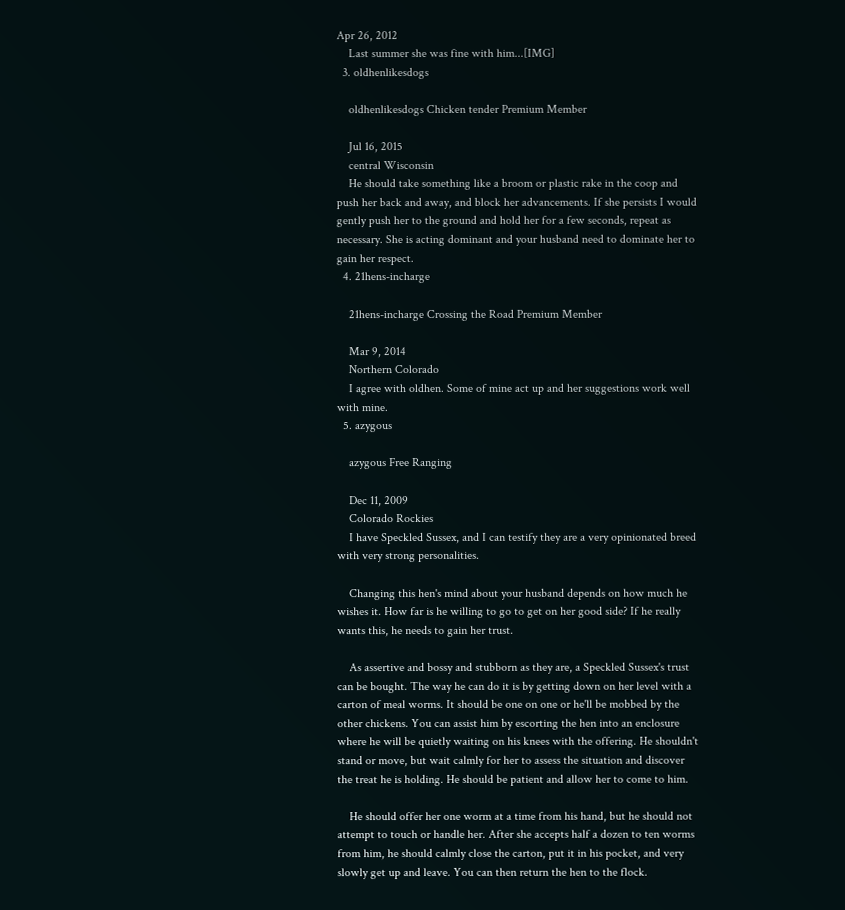Apr 26, 2012
    Last summer she was fine with him...[IMG]
  3. oldhenlikesdogs

    oldhenlikesdogs Chicken tender Premium Member

    Jul 16, 2015
    central Wisconsin
    He should take something like a broom or plastic rake in the coop and push her back and away, and block her advancements. If she persists I would gently push her to the ground and hold her for a few seconds, repeat as necessary. She is acting dominant and your husband need to dominate her to gain her respect.
  4. 21hens-incharge

    21hens-incharge Crossing the Road Premium Member

    Mar 9, 2014
    Northern Colorado
    I agree with oldhen. Some of mine act up and her suggestions work well with mine.
  5. azygous

    azygous Free Ranging

    Dec 11, 2009
    Colorado Rockies
    I have Speckled Sussex, and I can testify they are a very opinionated breed with very strong personalities.

    Changing this hen's mind about your husband depends on how much he wishes it. How far is he willing to go to get on her good side? If he really wants this, he needs to gain her trust.

    As assertive and bossy and stubborn as they are, a Speckled Sussex's trust can be bought. The way he can do it is by getting down on her level with a carton of meal worms. It should be one on one or he'll be mobbed by the other chickens. You can assist him by escorting the hen into an enclosure where he will be quietly waiting on his knees with the offering. He shouldn't stand or move, but wait calmly for her to assess the situation and discover the treat he is holding. He should be patient and allow her to come to him.

    He should offer her one worm at a time from his hand, but he should not attempt to touch or handle her. After she accepts half a dozen to ten worms from him, he should calmly close the carton, put it in his pocket, and very slowly get up and leave. You can then return the hen to the flock.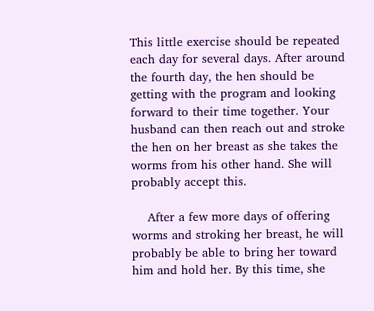This little exercise should be repeated each day for several days. After around the fourth day, the hen should be getting with the program and looking forward to their time together. Your husband can then reach out and stroke the hen on her breast as she takes the worms from his other hand. She will probably accept this.

    After a few more days of offering worms and stroking her breast, he will probably be able to bring her toward him and hold her. By this time, she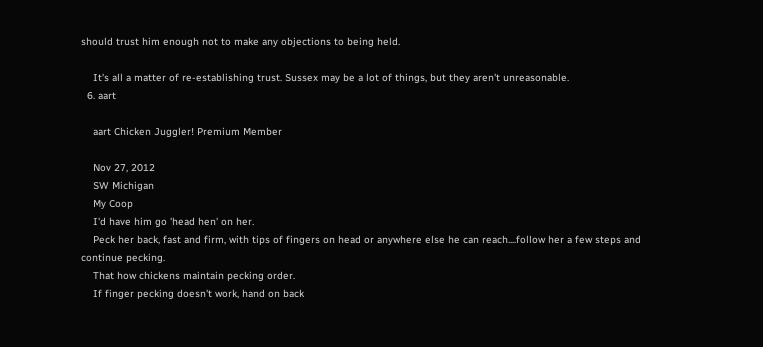should trust him enough not to make any objections to being held.

    It's all a matter of re-establishing trust. Sussex may be a lot of things, but they aren't unreasonable.
  6. aart

    aart Chicken Juggler! Premium Member

    Nov 27, 2012
    SW Michigan
    My Coop
    I'd have him go 'head hen' on her.
    Peck her back, fast and firm, with tips of fingers on head or anywhere else he can reach....follow her a few steps and continue pecking.
    That how chickens maintain pecking order.
    If finger pecking doesn't work, hand on back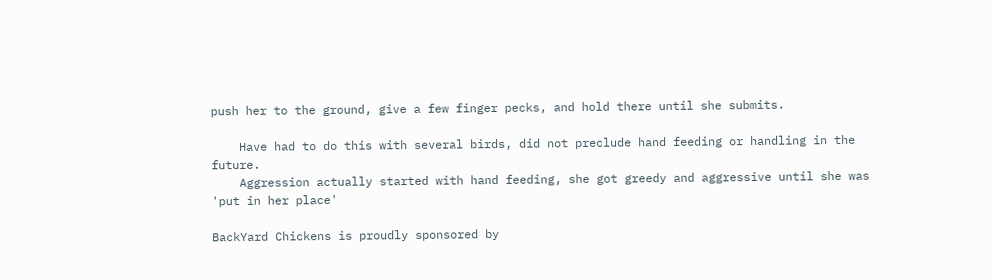push her to the ground, give a few finger pecks, and hold there until she submits.

    Have had to do this with several birds, did not preclude hand feeding or handling in the future.
    Aggression actually started with hand feeding, she got greedy and aggressive until she was 'put in her place'

BackYard Chickens is proudly sponsored by